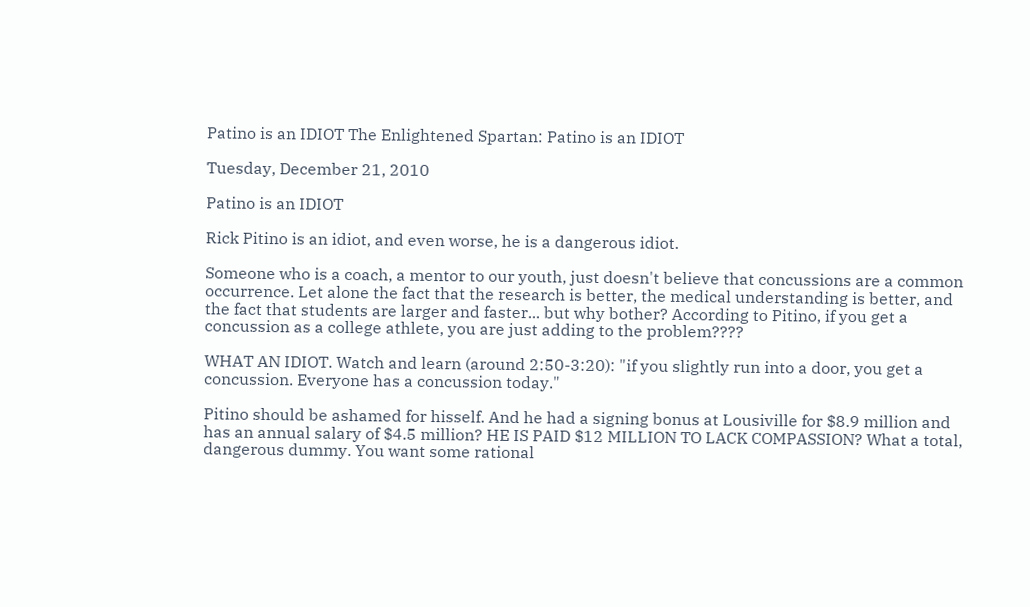Patino is an IDIOT The Enlightened Spartan: Patino is an IDIOT

Tuesday, December 21, 2010

Patino is an IDIOT

Rick Pitino is an idiot, and even worse, he is a dangerous idiot.

Someone who is a coach, a mentor to our youth, just doesn't believe that concussions are a common occurrence. Let alone the fact that the research is better, the medical understanding is better, and the fact that students are larger and faster... but why bother? According to Pitino, if you get a concussion as a college athlete, you are just adding to the problem????

WHAT AN IDIOT. Watch and learn (around 2:50-3:20): "if you slightly run into a door, you get a concussion. Everyone has a concussion today."

Pitino should be ashamed for hisself. And he had a signing bonus at Lousiville for $8.9 million and has an annual salary of $4.5 million? HE IS PAID $12 MILLION TO LACK COMPASSION? What a total, dangerous dummy. You want some rational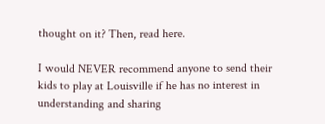thought on it? Then, read here.

I would NEVER recommend anyone to send their kids to play at Louisville if he has no interest in understanding and sharing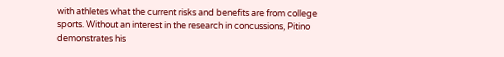with athletes what the current risks and benefits are from college sports. Without an interest in the research in concussions, Pitino demonstrates his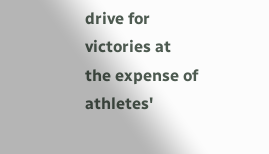drive for victories at the expense of athletes'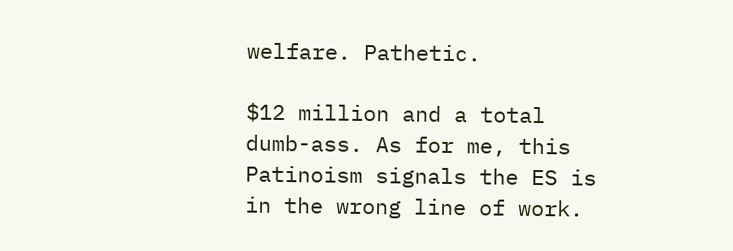welfare. Pathetic.

$12 million and a total dumb-ass. As for me, this Patinoism signals the ES is in the wrong line of work.